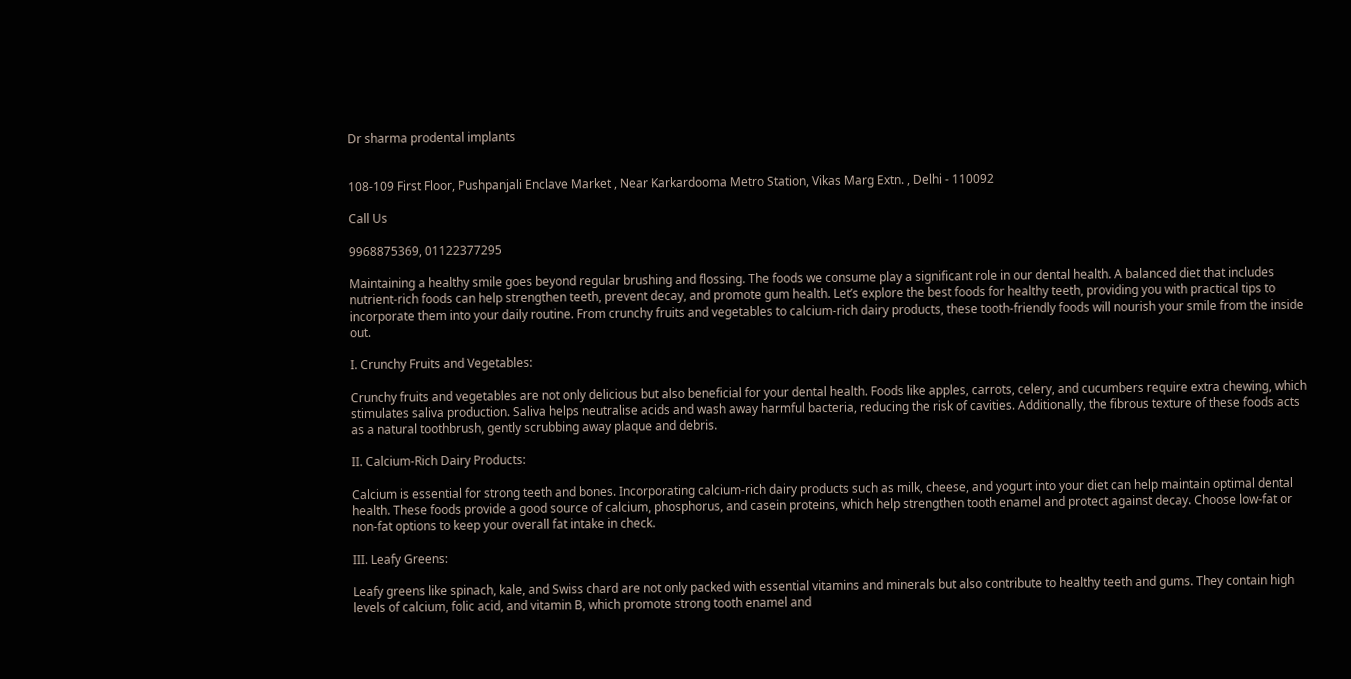Dr sharma prodental implants


108-109 First Floor, Pushpanjali Enclave Market , Near Karkardooma Metro Station, Vikas Marg Extn. , Delhi - 110092

Call Us

9968875369, 01122377295

Maintaining a healthy smile goes beyond regular brushing and flossing. The foods we consume play a significant role in our dental health. A balanced diet that includes nutrient-rich foods can help strengthen teeth, prevent decay, and promote gum health. Let’s explore the best foods for healthy teeth, providing you with practical tips to incorporate them into your daily routine. From crunchy fruits and vegetables to calcium-rich dairy products, these tooth-friendly foods will nourish your smile from the inside out.

I. Crunchy Fruits and Vegetables:

Crunchy fruits and vegetables are not only delicious but also beneficial for your dental health. Foods like apples, carrots, celery, and cucumbers require extra chewing, which stimulates saliva production. Saliva helps neutralise acids and wash away harmful bacteria, reducing the risk of cavities. Additionally, the fibrous texture of these foods acts as a natural toothbrush, gently scrubbing away plaque and debris.

II. Calcium-Rich Dairy Products:

Calcium is essential for strong teeth and bones. Incorporating calcium-rich dairy products such as milk, cheese, and yogurt into your diet can help maintain optimal dental health. These foods provide a good source of calcium, phosphorus, and casein proteins, which help strengthen tooth enamel and protect against decay. Choose low-fat or non-fat options to keep your overall fat intake in check.

III. Leafy Greens:

Leafy greens like spinach, kale, and Swiss chard are not only packed with essential vitamins and minerals but also contribute to healthy teeth and gums. They contain high levels of calcium, folic acid, and vitamin B, which promote strong tooth enamel and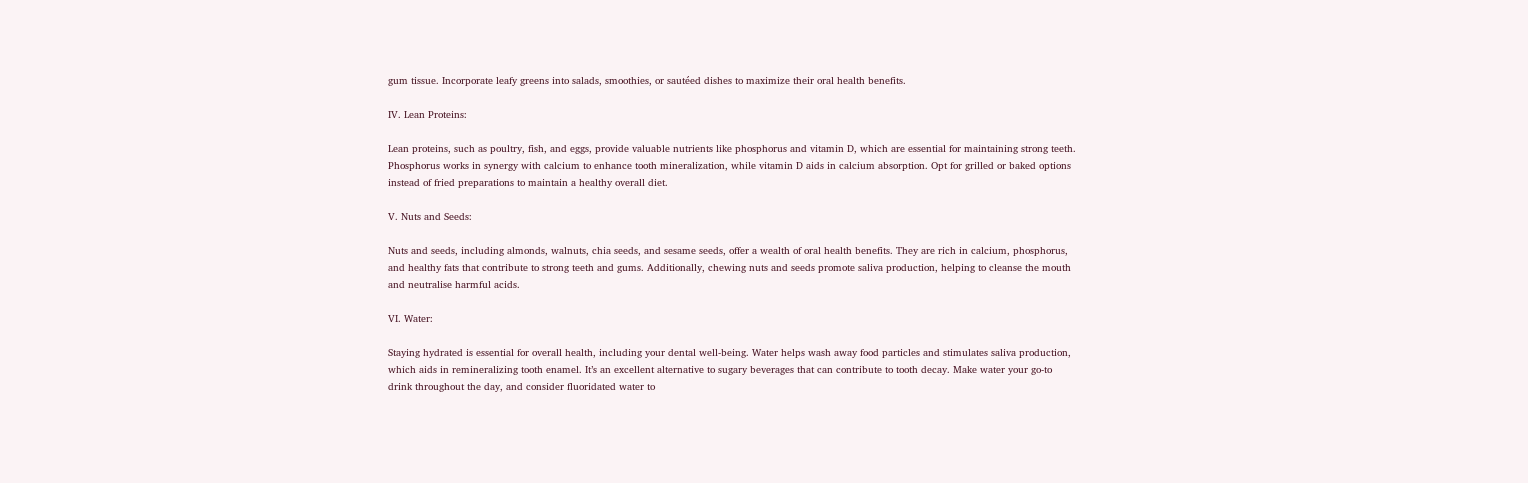gum tissue. Incorporate leafy greens into salads, smoothies, or sautéed dishes to maximize their oral health benefits.

IV. Lean Proteins:

Lean proteins, such as poultry, fish, and eggs, provide valuable nutrients like phosphorus and vitamin D, which are essential for maintaining strong teeth. Phosphorus works in synergy with calcium to enhance tooth mineralization, while vitamin D aids in calcium absorption. Opt for grilled or baked options instead of fried preparations to maintain a healthy overall diet.

V. Nuts and Seeds:

Nuts and seeds, including almonds, walnuts, chia seeds, and sesame seeds, offer a wealth of oral health benefits. They are rich in calcium, phosphorus, and healthy fats that contribute to strong teeth and gums. Additionally, chewing nuts and seeds promote saliva production, helping to cleanse the mouth and neutralise harmful acids.

VI. Water:

Staying hydrated is essential for overall health, including your dental well-being. Water helps wash away food particles and stimulates saliva production, which aids in remineralizing tooth enamel. It’s an excellent alternative to sugary beverages that can contribute to tooth decay. Make water your go-to drink throughout the day, and consider fluoridated water to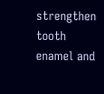strengthen tooth enamel and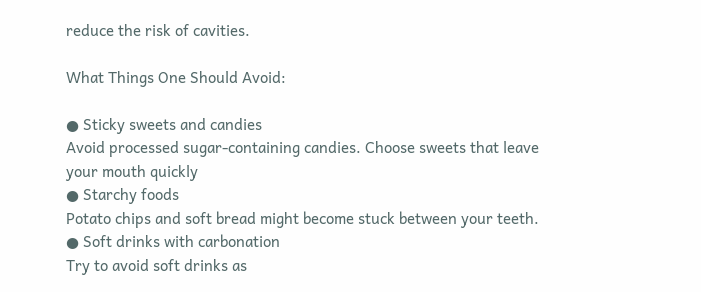reduce the risk of cavities.

What Things One Should Avoid:

● Sticky sweets and candies
Avoid processed sugar-containing candies. Choose sweets that leave your mouth quickly
● Starchy foods
Potato chips and soft bread might become stuck between your teeth.
● Soft drinks with carbonation
Try to avoid soft drinks as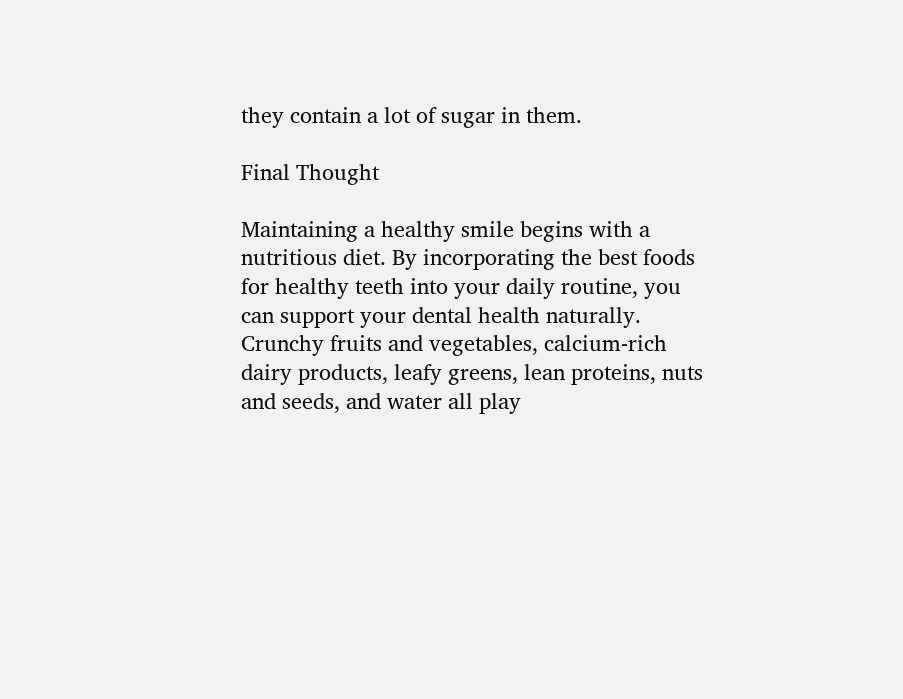they contain a lot of sugar in them.

Final Thought

Maintaining a healthy smile begins with a nutritious diet. By incorporating the best foods for healthy teeth into your daily routine, you can support your dental health naturally. Crunchy fruits and vegetables, calcium-rich dairy products, leafy greens, lean proteins, nuts and seeds, and water all play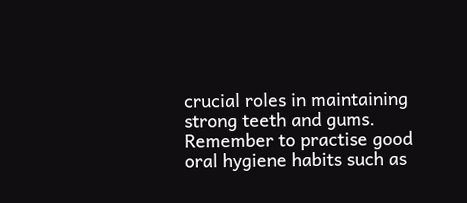crucial roles in maintaining strong teeth and gums. Remember to practise good oral hygiene habits such as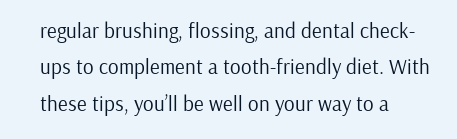regular brushing, flossing, and dental check-ups to complement a tooth-friendly diet. With these tips, you’ll be well on your way to a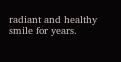radiant and healthy smile for years.